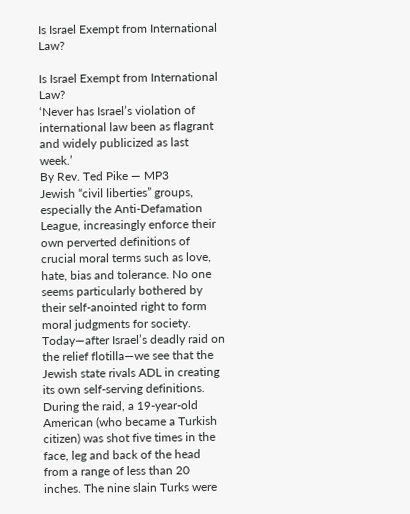Is Israel Exempt from International Law?

Is Israel Exempt from International Law?
‘Never has Israel’s violation of international law been as flagrant and widely publicized as last week.’
By Rev. Ted Pike — MP3
Jewish “civil liberties” groups, especially the Anti-Defamation League, increasingly enforce their own perverted definitions of crucial moral terms such as love, hate, bias and tolerance. No one seems particularly bothered by their self-anointed right to form moral judgments for society. Today—after Israel’s deadly raid on the relief flotilla—we see that the Jewish state rivals ADL in creating its own self-serving definitions.
During the raid, a 19-year-old American (who became a Turkish citizen) was shot five times in the face, leg and back of the head from a range of less than 20 inches. The nine slain Turks were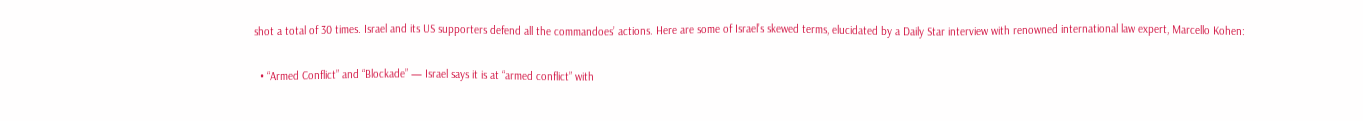shot a total of 30 times. Israel and its US supporters defend all the commandoes’ actions. Here are some of Israel’s skewed terms, elucidated by a Daily Star interview with renowned international law expert, Marcello Kohen:

  • “Armed Conflict” and “Blockade” — Israel says it is at “armed conflict” with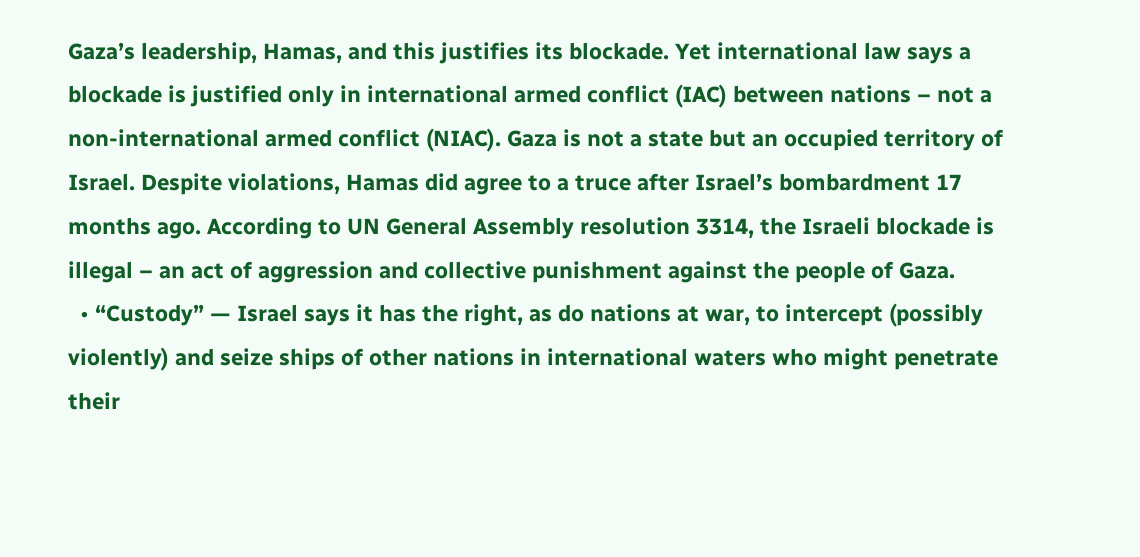Gaza’s leadership, Hamas, and this justifies its blockade. Yet international law says a blockade is justified only in international armed conflict (IAC) between nations – not a non-international armed conflict (NIAC). Gaza is not a state but an occupied territory of Israel. Despite violations, Hamas did agree to a truce after Israel’s bombardment 17 months ago. According to UN General Assembly resolution 3314, the Israeli blockade is illegal – an act of aggression and collective punishment against the people of Gaza.
  • “Custody” — Israel says it has the right, as do nations at war, to intercept (possibly violently) and seize ships of other nations in international waters who might penetrate their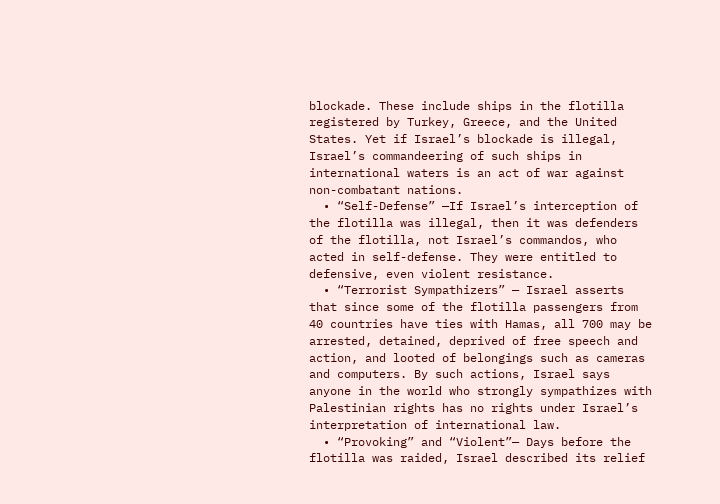blockade. These include ships in the flotilla registered by Turkey, Greece, and the United States. Yet if Israel’s blockade is illegal, Israel’s commandeering of such ships in international waters is an act of war against non-combatant nations.
  • “Self-Defense” —If Israel’s interception of the flotilla was illegal, then it was defenders of the flotilla, not Israel’s commandos, who acted in self-defense. They were entitled to defensive, even violent resistance.
  • “Terrorist Sympathizers” — Israel asserts that since some of the flotilla passengers from 40 countries have ties with Hamas, all 700 may be arrested, detained, deprived of free speech and action, and looted of belongings such as cameras and computers. By such actions, Israel says anyone in the world who strongly sympathizes with Palestinian rights has no rights under Israel’s interpretation of international law.
  • “Provoking” and “Violent”— Days before the flotilla was raided, Israel described its relief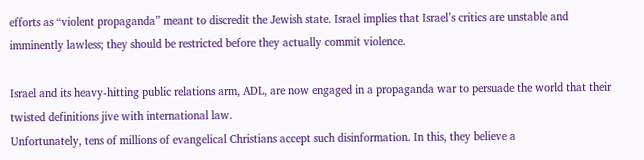efforts as “violent propaganda” meant to discredit the Jewish state. Israel implies that Israel’s critics are unstable and imminently lawless; they should be restricted before they actually commit violence.

Israel and its heavy-hitting public relations arm, ADL, are now engaged in a propaganda war to persuade the world that their twisted definitions jive with international law.
Unfortunately, tens of millions of evangelical Christians accept such disinformation. In this, they believe a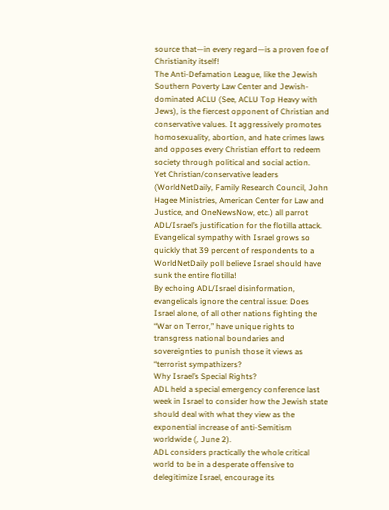source that—in every regard—is a proven foe of Christianity itself!
The Anti-Defamation League, like the Jewish Southern Poverty Law Center and Jewish-dominated ACLU (See, ACLU Top Heavy with Jews), is the fiercest opponent of Christian and conservative values. It aggressively promotes homosexuality, abortion, and hate crimes laws and opposes every Christian effort to redeem society through political and social action.
Yet Christian/conservative leaders (WorldNetDaily, Family Research Council, John Hagee Ministries, American Center for Law and Justice, and OneNewsNow, etc.) all parrot ADL/Israel’s justification for the flotilla attack. Evangelical sympathy with Israel grows so quickly that 39 percent of respondents to a WorldNetDaily poll believe Israel should have sunk the entire flotilla!
By echoing ADL/Israel disinformation, evangelicals ignore the central issue: Does Israel alone, of all other nations fighting the “War on Terror,” have unique rights to transgress national boundaries and sovereignties to punish those it views as “terrorist sympathizers?
Why Israel’s Special Rights?
ADL held a special emergency conference last week in Israel to consider how the Jewish state should deal with what they view as the exponential increase of anti-Semitism worldwide (, June 2).
ADL considers practically the whole critical world to be in a desperate offensive to delegitimize Israel, encourage its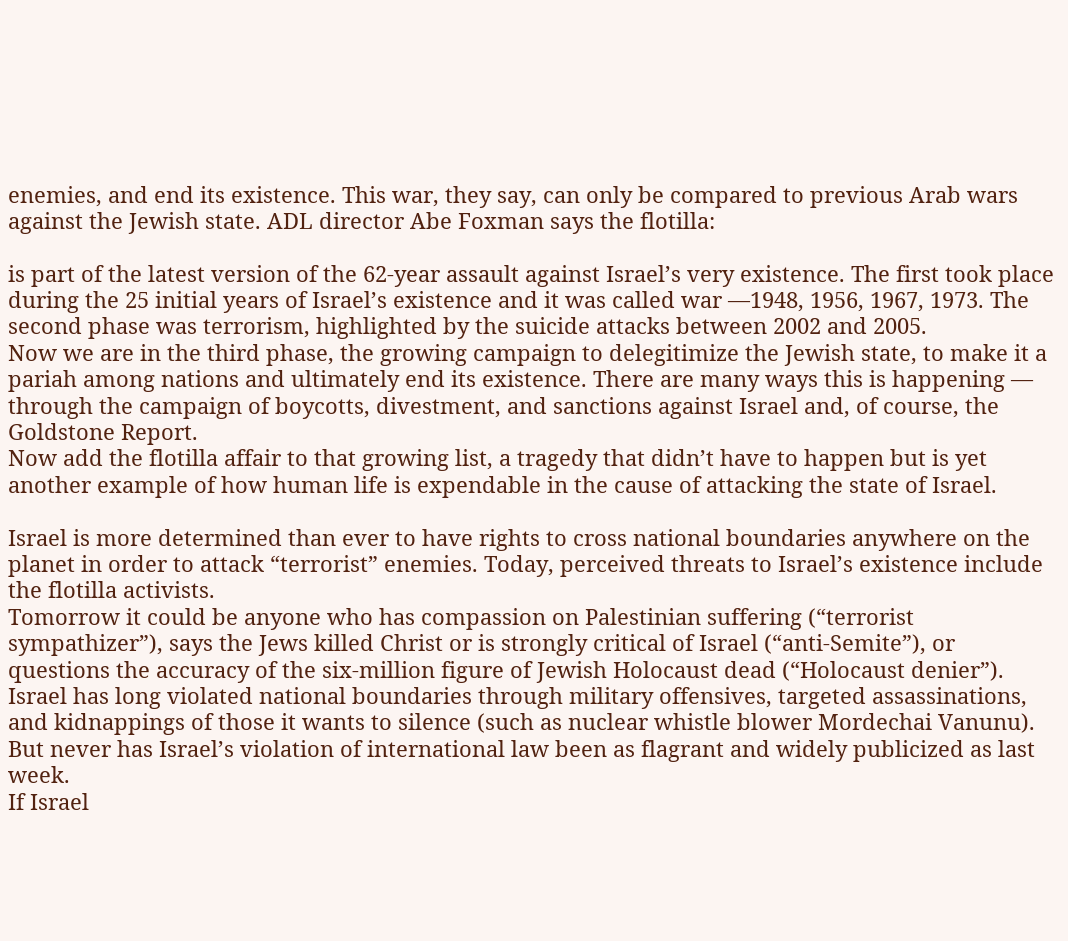enemies, and end its existence. This war, they say, can only be compared to previous Arab wars against the Jewish state. ADL director Abe Foxman says the flotilla:

is part of the latest version of the 62-year assault against Israel’s very existence. The first took place during the 25 initial years of Israel’s existence and it was called war —1948, 1956, 1967, 1973. The second phase was terrorism, highlighted by the suicide attacks between 2002 and 2005.
Now we are in the third phase, the growing campaign to delegitimize the Jewish state, to make it a pariah among nations and ultimately end its existence. There are many ways this is happening — through the campaign of boycotts, divestment, and sanctions against Israel and, of course, the Goldstone Report.
Now add the flotilla affair to that growing list, a tragedy that didn’t have to happen but is yet another example of how human life is expendable in the cause of attacking the state of Israel.

Israel is more determined than ever to have rights to cross national boundaries anywhere on the planet in order to attack “terrorist” enemies. Today, perceived threats to Israel’s existence include the flotilla activists.
Tomorrow it could be anyone who has compassion on Palestinian suffering (“terrorist sympathizer”), says the Jews killed Christ or is strongly critical of Israel (“anti-Semite”), or questions the accuracy of the six-million figure of Jewish Holocaust dead (“Holocaust denier”).
Israel has long violated national boundaries through military offensives, targeted assassinations, and kidnappings of those it wants to silence (such as nuclear whistle blower Mordechai Vanunu). But never has Israel’s violation of international law been as flagrant and widely publicized as last week.
If Israel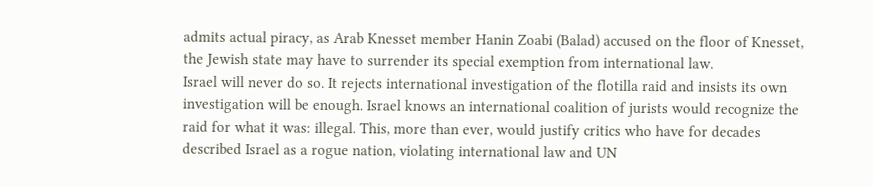admits actual piracy, as Arab Knesset member Hanin Zoabi (Balad) accused on the floor of Knesset, the Jewish state may have to surrender its special exemption from international law.
Israel will never do so. It rejects international investigation of the flotilla raid and insists its own investigation will be enough. Israel knows an international coalition of jurists would recognize the raid for what it was: illegal. This, more than ever, would justify critics who have for decades described Israel as a rogue nation, violating international law and UN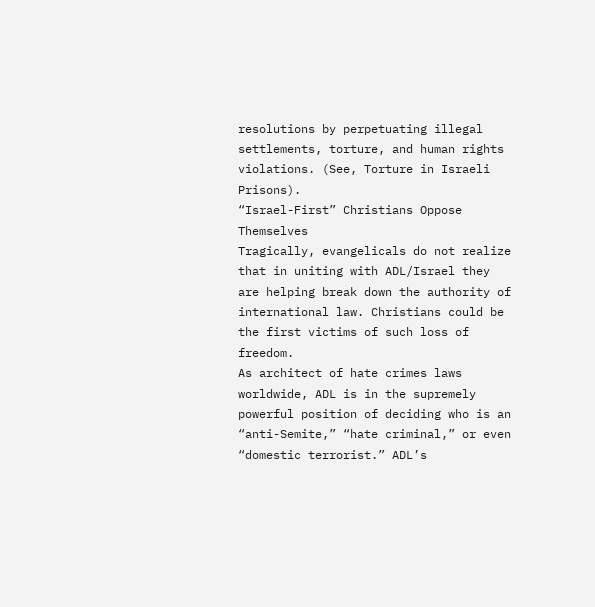resolutions by perpetuating illegal settlements, torture, and human rights violations. (See, Torture in Israeli Prisons).
“Israel-First” Christians Oppose Themselves
Tragically, evangelicals do not realize that in uniting with ADL/Israel they are helping break down the authority of international law. Christians could be the first victims of such loss of freedom.
As architect of hate crimes laws worldwide, ADL is in the supremely powerful position of deciding who is an “anti-Semite,” “hate criminal,” or even “domestic terrorist.” ADL’s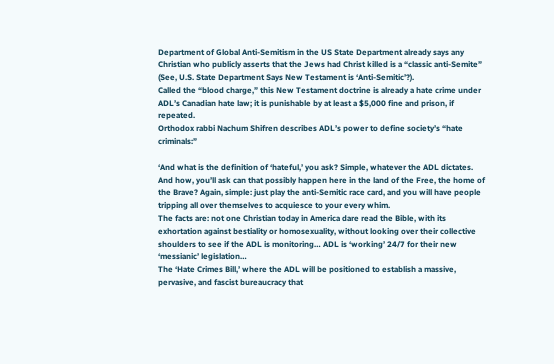Department of Global Anti-Semitism in the US State Department already says any Christian who publicly asserts that the Jews had Christ killed is a “classic anti-Semite” (See, U.S. State Department Says New Testament is ‘Anti-Semitic’?).
Called the “blood charge,” this New Testament doctrine is already a hate crime under ADL’s Canadian hate law; it is punishable by at least a $5,000 fine and prison, if repeated.
Orthodox rabbi Nachum Shifren describes ADL’s power to define society’s “hate criminals:”

‘And what is the definition of ‘hateful,’ you ask? Simple, whatever the ADL dictates. And how, you’ll ask can that possibly happen here in the land of the Free, the home of the Brave? Again, simple: just play the anti-Semitic race card, and you will have people tripping all over themselves to acquiesce to your every whim.
The facts are: not one Christian today in America dare read the Bible, with its exhortation against bestiality or homosexuality, without looking over their collective shoulders to see if the ADL is monitoring… ADL is ‘working’ 24/7 for their new ‘messianic’ legislation…
The ‘Hate Crimes Bill,’ where the ADL will be positioned to establish a massive, pervasive, and fascist bureaucracy that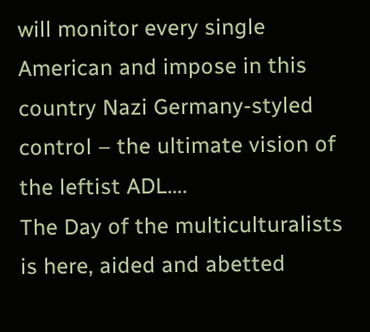will monitor every single American and impose in this country Nazi Germany-styled control – the ultimate vision of the leftist ADL….
The Day of the multiculturalists is here, aided and abetted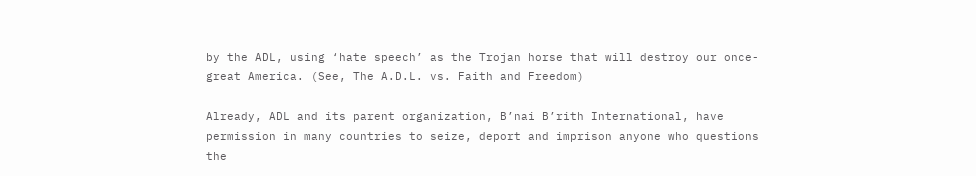by the ADL, using ‘hate speech’ as the Trojan horse that will destroy our once-great America. (See, The A.D.L. vs. Faith and Freedom)

Already, ADL and its parent organization, B’nai B’rith International, have permission in many countries to seize, deport and imprison anyone who questions the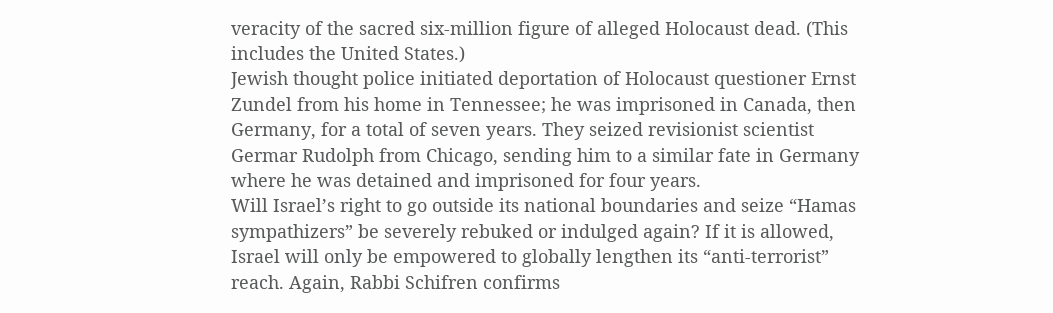veracity of the sacred six-million figure of alleged Holocaust dead. (This includes the United States.)
Jewish thought police initiated deportation of Holocaust questioner Ernst Zundel from his home in Tennessee; he was imprisoned in Canada, then Germany, for a total of seven years. They seized revisionist scientist Germar Rudolph from Chicago, sending him to a similar fate in Germany where he was detained and imprisoned for four years.
Will Israel’s right to go outside its national boundaries and seize “Hamas sympathizers” be severely rebuked or indulged again? If it is allowed, Israel will only be empowered to globally lengthen its “anti-terrorist” reach. Again, Rabbi Schifren confirms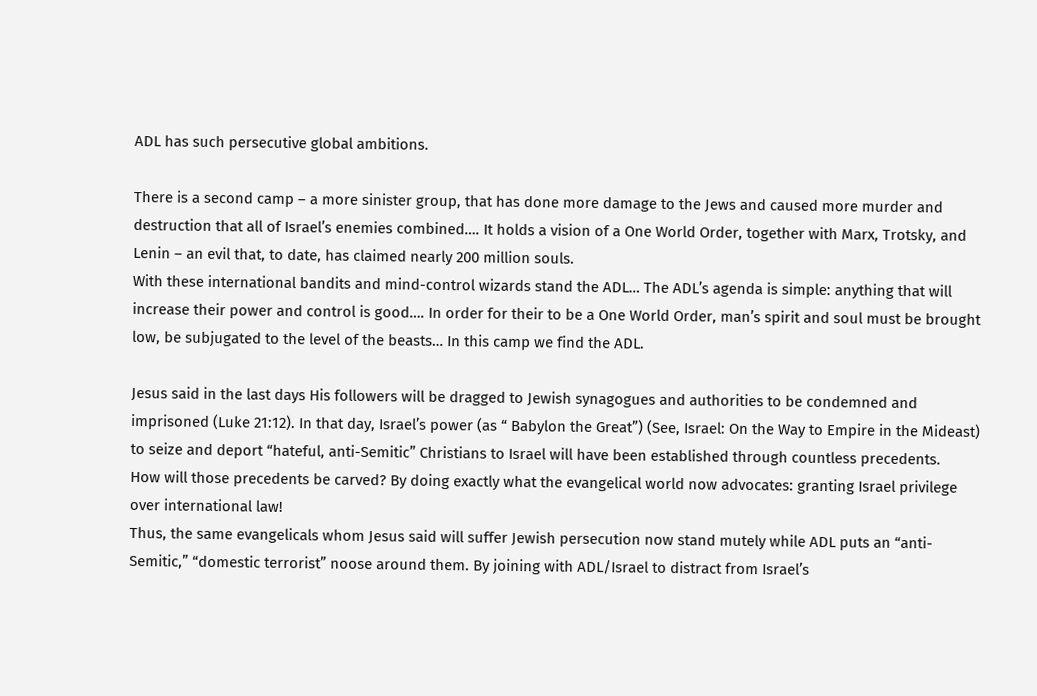ADL has such persecutive global ambitions.

There is a second camp – a more sinister group, that has done more damage to the Jews and caused more murder and destruction that all of Israel’s enemies combined…. It holds a vision of a One World Order, together with Marx, Trotsky, and Lenin – an evil that, to date, has claimed nearly 200 million souls.
With these international bandits and mind-control wizards stand the ADL… The ADL’s agenda is simple: anything that will increase their power and control is good…. In order for their to be a One World Order, man’s spirit and soul must be brought low, be subjugated to the level of the beasts… In this camp we find the ADL.

Jesus said in the last days His followers will be dragged to Jewish synagogues and authorities to be condemned and imprisoned (Luke 21:12). In that day, Israel’s power (as “ Babylon the Great”) (See, Israel: On the Way to Empire in the Mideast) to seize and deport “hateful, anti-Semitic” Christians to Israel will have been established through countless precedents.
How will those precedents be carved? By doing exactly what the evangelical world now advocates: granting Israel privilege over international law!
Thus, the same evangelicals whom Jesus said will suffer Jewish persecution now stand mutely while ADL puts an “anti-Semitic,” “domestic terrorist” noose around them. By joining with ADL/Israel to distract from Israel’s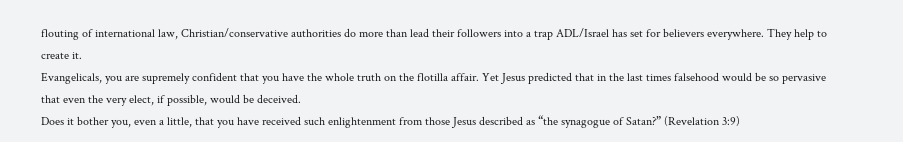flouting of international law, Christian/conservative authorities do more than lead their followers into a trap ADL/Israel has set for believers everywhere. They help to create it.
Evangelicals, you are supremely confident that you have the whole truth on the flotilla affair. Yet Jesus predicted that in the last times falsehood would be so pervasive that even the very elect, if possible, would be deceived.
Does it bother you, even a little, that you have received such enlightenment from those Jesus described as “the synagogue of Satan?” (Revelation 3:9)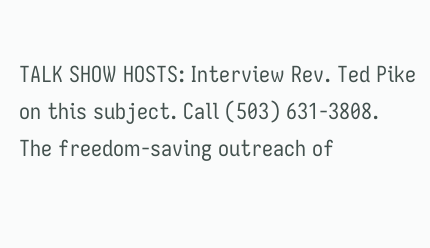TALK SHOW HOSTS: Interview Rev. Ted Pike on this subject. Call (503) 631-3808.
The freedom-saving outreach of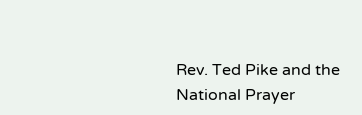Rev. Ted Pike and the National Prayer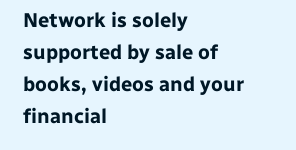Network is solely supported by sale of books, videos and your financial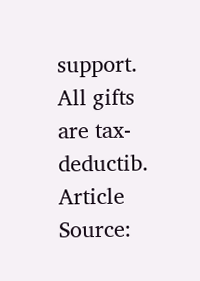support. All gifts are tax-deductib.
Article Source: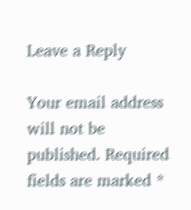Leave a Reply

Your email address will not be published. Required fields are marked *